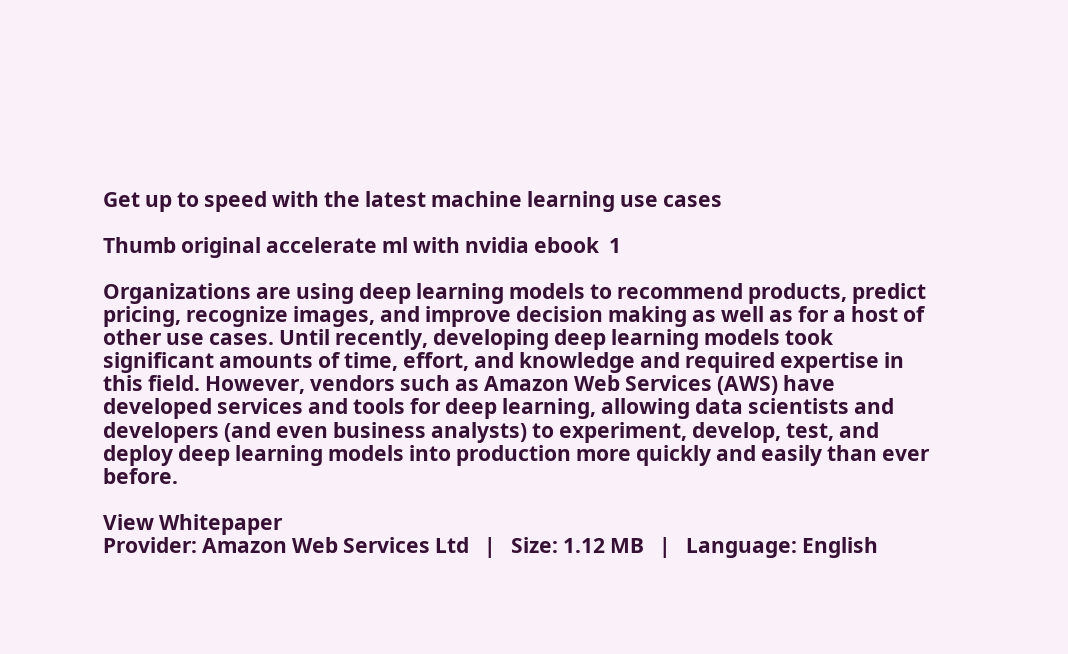Get up to speed with the latest machine learning use cases

Thumb original accelerate ml with nvidia ebook  1

Organizations are using deep learning models to recommend products, predict pricing, recognize images, and improve decision making as well as for a host of other use cases. Until recently, developing deep learning models took significant amounts of time, effort, and knowledge and required expertise in this field. However, vendors such as Amazon Web Services (AWS) have developed services and tools for deep learning, allowing data scientists and developers (and even business analysts) to experiment, develop, test, and deploy deep learning models into production more quickly and easily than ever before.

View Whitepaper
Provider: Amazon Web Services Ltd   |   Size: 1.12 MB   |   Language: English